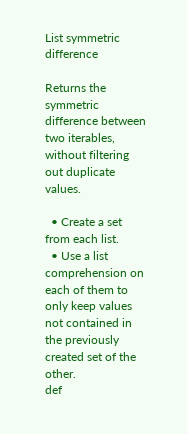List symmetric difference

Returns the symmetric difference between two iterables, without filtering out duplicate values.

  • Create a set from each list.
  • Use a list comprehension on each of them to only keep values not contained in the previously created set of the other.
def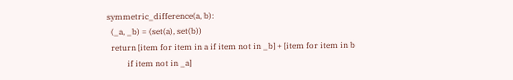symmetric_difference(a, b):
  (_a, _b) = (set(a), set(b))
  return [item for item in a if item not in _b] + [item for item in b
          if item not in _a]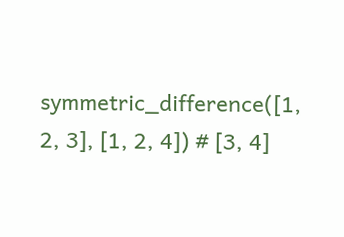symmetric_difference([1, 2, 3], [1, 2, 4]) # [3, 4]